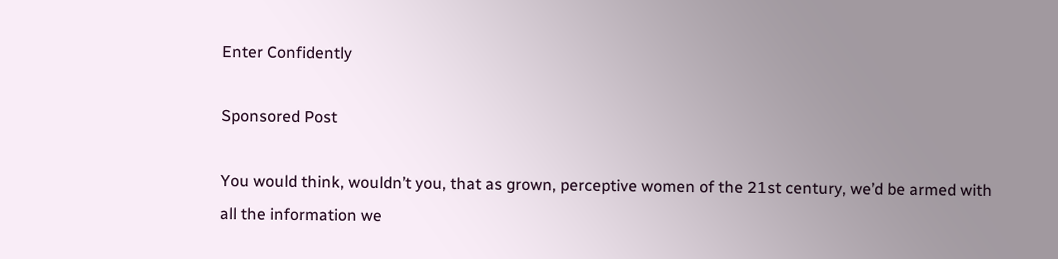Enter Confidently

Sponsored Post

You would think, wouldn’t you, that as grown, perceptive women of the 21st century, we’d be armed with all the information we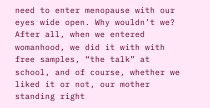need to enter menopause with our eyes wide open. Why wouldn’t we? After all, when we entered womanhood, we did it with with free samples, “the talk” at school, and of course, whether we liked it or not, our mother standing right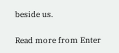beside us.

Read more from Enter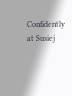Confidently at Susiej